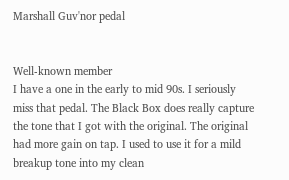Marshall Guv'nor pedal


Well-known member
I have a one in the early to mid 90s. I seriously miss that pedal. The Black Box does really capture the tone that I got with the original. The original had more gain on tap. I used to use it for a mild breakup tone into my clean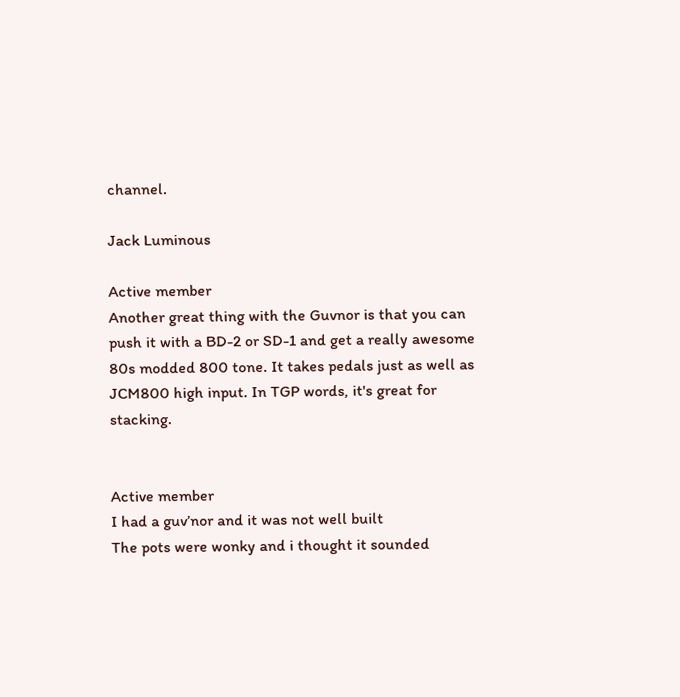channel.

Jack Luminous

Active member
Another great thing with the Guvnor is that you can push it with a BD-2 or SD-1 and get a really awesome 80s modded 800 tone. It takes pedals just as well as JCM800 high input. In TGP words, it's great for stacking.


Active member
I had a guv’nor and it was not well built
The pots were wonky and i thought it sounded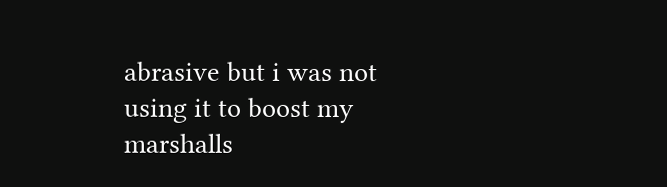abrasive but i was not using it to boost my marshalls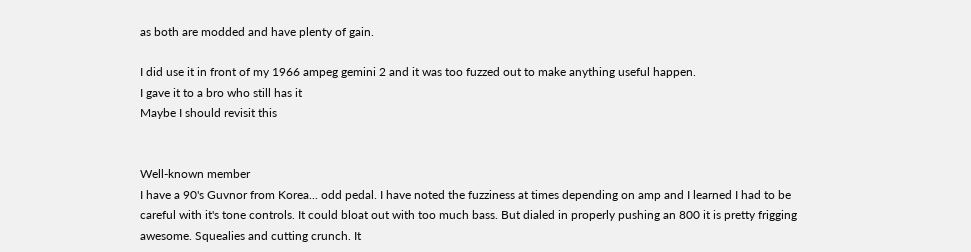as both are modded and have plenty of gain.

I did use it in front of my 1966 ampeg gemini 2 and it was too fuzzed out to make anything useful happen.
I gave it to a bro who still has it
Maybe I should revisit this


Well-known member
I have a 90's Guvnor from Korea... odd pedal. I have noted the fuzziness at times depending on amp and I learned I had to be careful with it's tone controls. It could bloat out with too much bass. But dialed in properly pushing an 800 it is pretty frigging awesome. Squealies and cutting crunch. It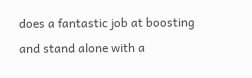does a fantastic job at boosting and stand alone with a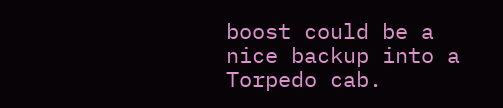boost could be a nice backup into a Torpedo cab.